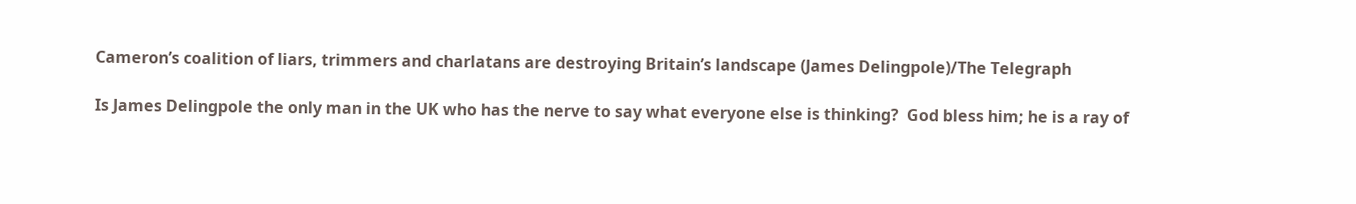Cameron’s coalition of liars, trimmers and charlatans are destroying Britain’s landscape (James Delingpole)/The Telegraph

Is James Delingpole the only man in the UK who has the nerve to say what everyone else is thinking?  God bless him; he is a ray of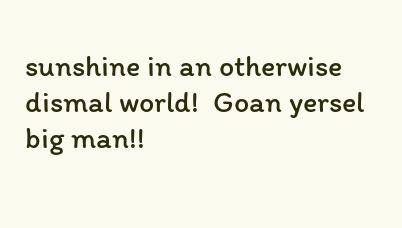sunshine in an otherwise dismal world!  Goan yersel  big man!!